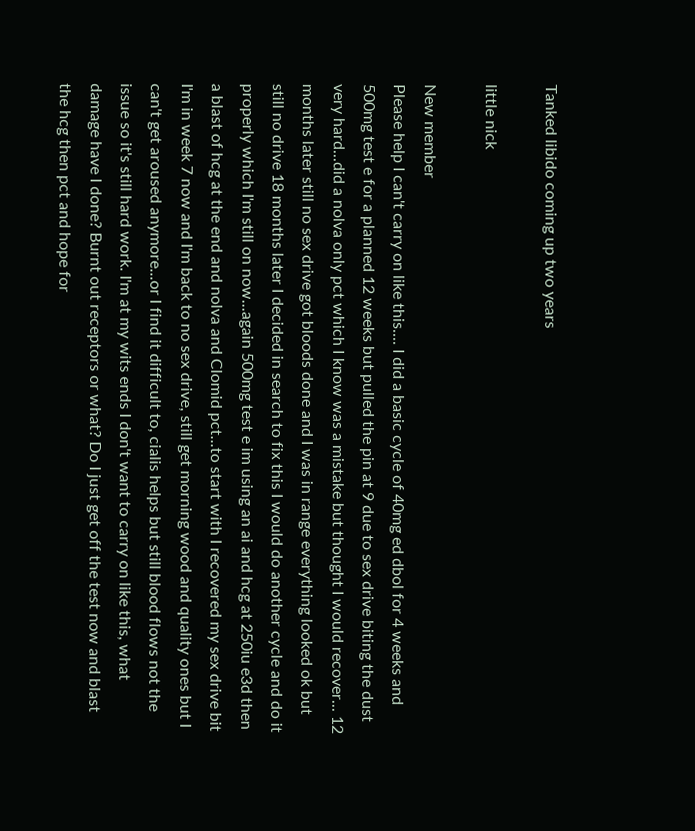Tanked libido coming up two years

little nick

New member
Please help I can't carry on like this.... I did a basic cycle of 40mg ed dbol for 4 weeks and 500mg test e for a planned 12 weeks but pulled the pin at 9 due to sex drive biting the dust very hard...did a nolva only pct which I know was a mistake but thought I would recover... 12 months later still no sex drive got bloods done and I was in range everything looked ok but still no drive 18 months later I decided in search to fix this I would do another cycle and do it properly which I'm still on now...again 500mg test e im using an ai and hcg at 250iu e3d then a blast of hcg at the end and nolva and Clomid pct...to start with I recovered my sex drive bit I'm in week 7 now and I'm back to no sex drive, still get morning wood and quality ones but I can't get aroused anymore...or I find it difficult to, cialis helps but still blood flows not the issue so it's still hard work. I'm at my wits ends I don't want to carry on like this, what damage have I done? Burnt out receptors or what? Do I just get off the test now and blast the hcg then pct and hope for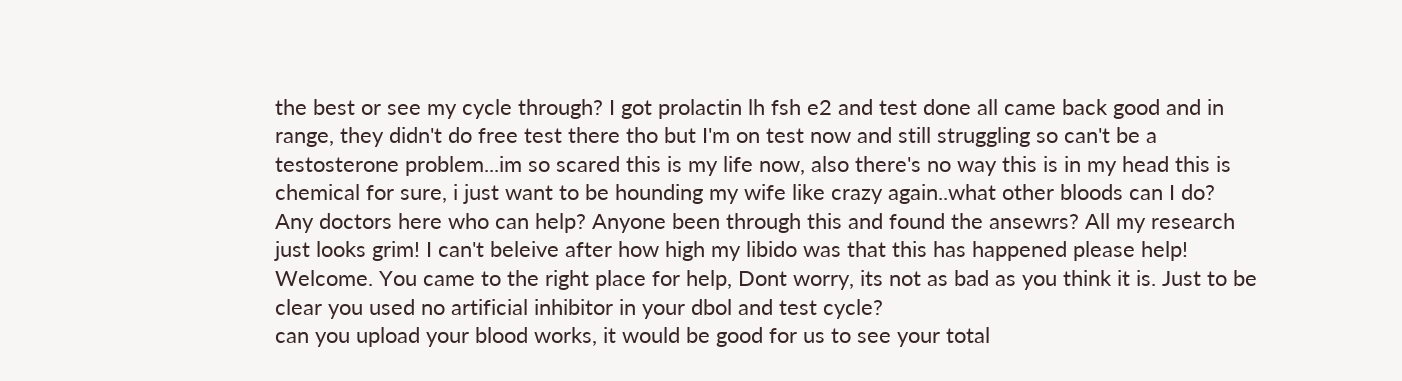the best or see my cycle through? I got prolactin lh fsh e2 and test done all came back good and in range, they didn't do free test there tho but I'm on test now and still struggling so can't be a testosterone problem...im so scared this is my life now, also there's no way this is in my head this is chemical for sure, i just want to be hounding my wife like crazy again..what other bloods can I do? Any doctors here who can help? Anyone been through this and found the ansewrs? All my research just looks grim! I can't beleive after how high my libido was that this has happened please help!
Welcome. You came to the right place for help, Dont worry, its not as bad as you think it is. Just to be clear you used no artificial inhibitor in your dbol and test cycle?
can you upload your blood works, it would be good for us to see your total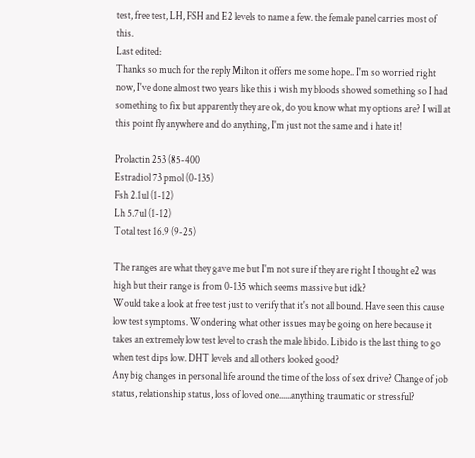test, free test, LH, FSH and E2 levels to name a few. the female panel carries most of this.
Last edited:
Thanks so much for the reply Milton it offers me some hope.. I'm so worried right now, I've done almost two years like this i wish my bloods showed something so I had something to fix but apparently they are ok, do you know what my options are? I will at this point fly anywhere and do anything, I'm just not the same and i hate it!

Prolactin 253 (85-400
Estradiol 73 pmol (0-135)
Fsh 2.1ul (1-12)
Lh 5.7ul (1-12)
Total test 16.9 (9-25)

The ranges are what they gave me but I'm not sure if they are right I thought e2 was high but their range is from 0-135 which seems massive but idk?
Would take a look at free test just to verify that it's not all bound. Have seen this cause low test symptoms. Wondering what other issues may be going on here because it takes an extremely low test level to crash the male libido. Libido is the last thing to go when test dips low. DHT levels and all others looked good?
Any big changes in personal life around the time of the loss of sex drive? Change of job status, relationship status, loss of loved one......anything traumatic or stressful?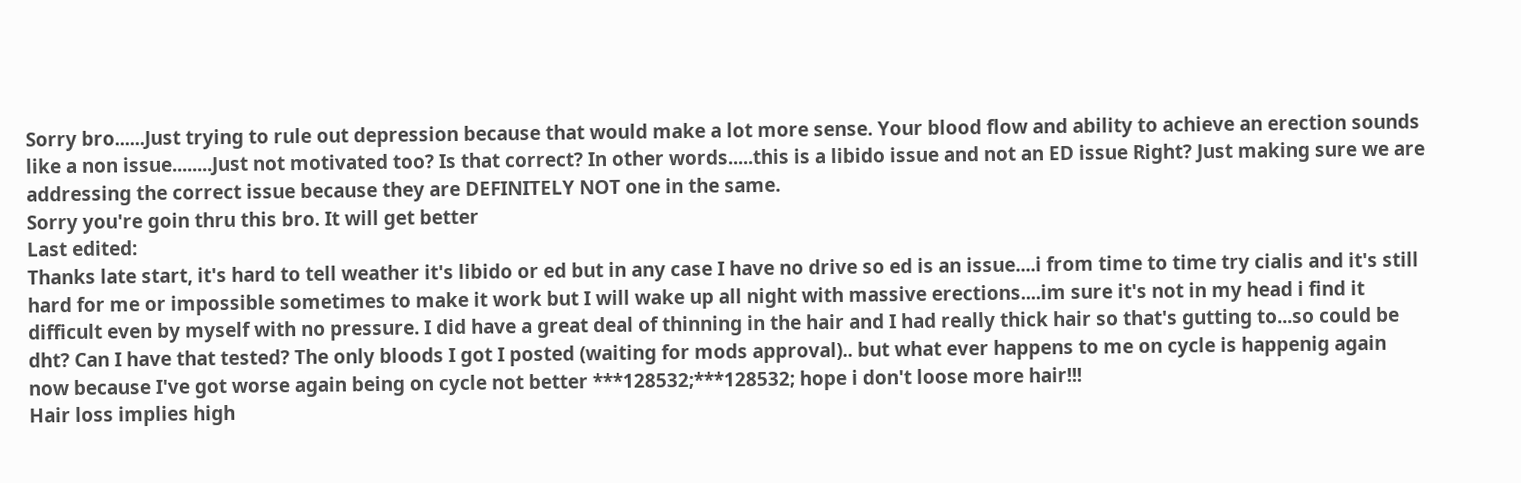Sorry bro......Just trying to rule out depression because that would make a lot more sense. Your blood flow and ability to achieve an erection sounds like a non issue........Just not motivated too? Is that correct? In other words.....this is a libido issue and not an ED issue Right? Just making sure we are addressing the correct issue because they are DEFINITELY NOT one in the same.
Sorry you're goin thru this bro. It will get better
Last edited:
Thanks late start, it's hard to tell weather it's libido or ed but in any case I have no drive so ed is an issue....i from time to time try cialis and it's still hard for me or impossible sometimes to make it work but I will wake up all night with massive erections....im sure it's not in my head i find it difficult even by myself with no pressure. I did have a great deal of thinning in the hair and I had really thick hair so that's gutting to...so could be dht? Can I have that tested? The only bloods I got I posted (waiting for mods approval).. but what ever happens to me on cycle is happenig again now because I've got worse again being on cycle not better ***128532;***128532; hope i don't loose more hair!!!
Hair loss implies high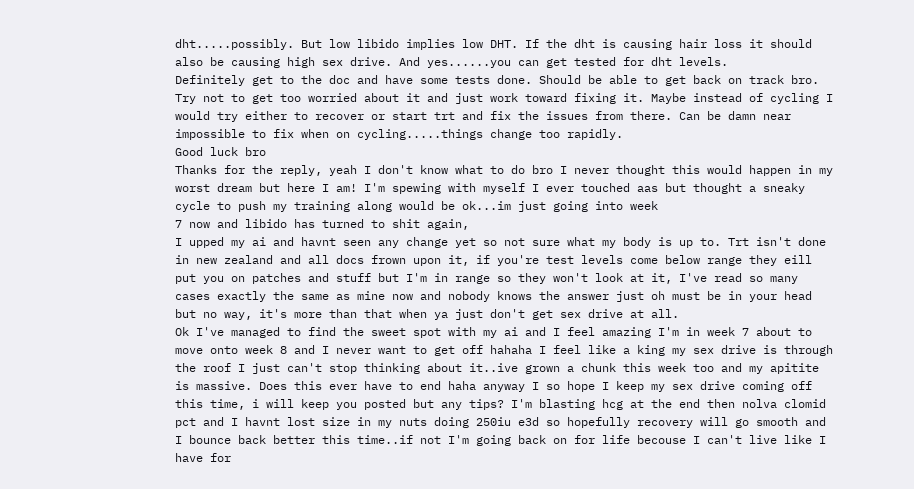dht.....possibly. But low libido implies low DHT. If the dht is causing hair loss it should also be causing high sex drive. And yes......you can get tested for dht levels.
Definitely get to the doc and have some tests done. Should be able to get back on track bro. Try not to get too worried about it and just work toward fixing it. Maybe instead of cycling I would try either to recover or start trt and fix the issues from there. Can be damn near impossible to fix when on cycling.....things change too rapidly.
Good luck bro
Thanks for the reply, yeah I don't know what to do bro I never thought this would happen in my worst dream but here I am! I'm spewing with myself I ever touched aas but thought a sneaky cycle to push my training along would be ok...im just going into week
7 now and libido has turned to shit again,
I upped my ai and havnt seen any change yet so not sure what my body is up to. Trt isn't done in new zealand and all docs frown upon it, if you're test levels come below range they eill put you on patches and stuff but I'm in range so they won't look at it, I've read so many cases exactly the same as mine now and nobody knows the answer just oh must be in your head but no way, it's more than that when ya just don't get sex drive at all.
Ok I've managed to find the sweet spot with my ai and I feel amazing I'm in week 7 about to move onto week 8 and I never want to get off hahaha I feel like a king my sex drive is through the roof I just can't stop thinking about it..ive grown a chunk this week too and my apitite is massive. Does this ever have to end haha anyway I so hope I keep my sex drive coming off this time, i will keep you posted but any tips? I'm blasting hcg at the end then nolva clomid pct and I havnt lost size in my nuts doing 250iu e3d so hopefully recovery will go smooth and I bounce back better this time..if not I'm going back on for life becouse I can't live like I have for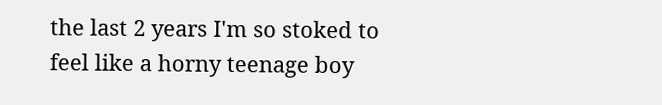the last 2 years I'm so stoked to feel like a horny teenage boy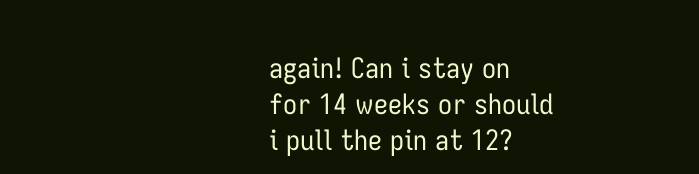again! Can i stay on for 14 weeks or should i pull the pin at 12?